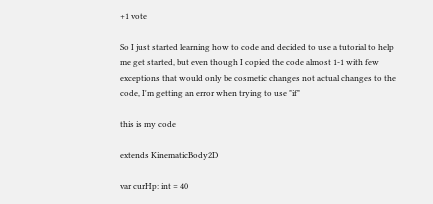+1 vote

So I just started learning how to code and decided to use a tutorial to help me get started, but even though I copied the code almost 1-1 with few exceptions that would only be cosmetic changes not actual changes to the code, I'm getting an error when trying to use "if"

this is my code

extends KinematicBody2D

var curHp: int = 40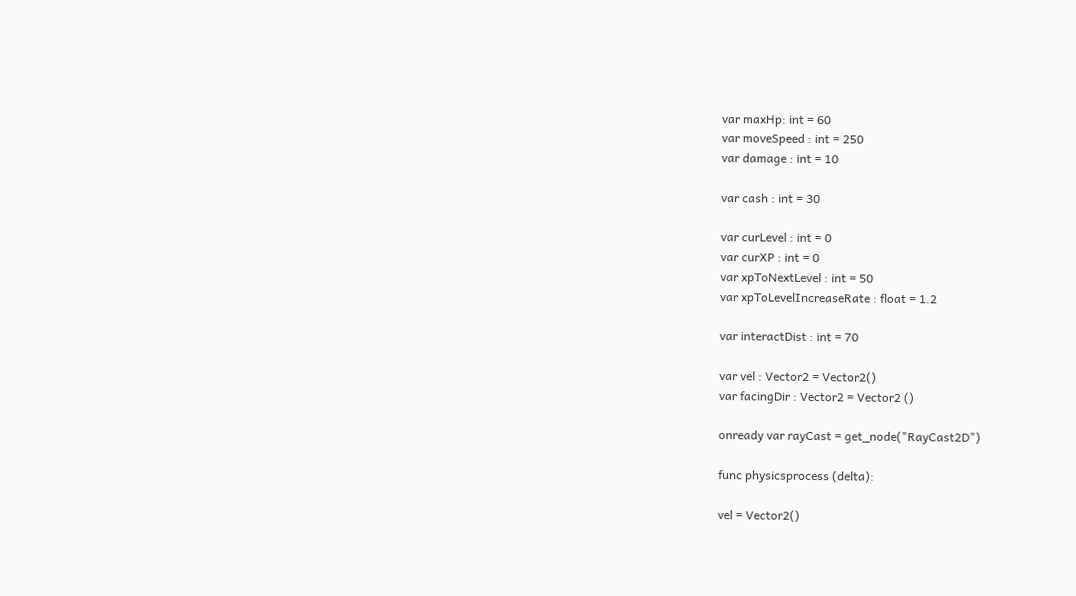var maxHp: int = 60
var moveSpeed : int = 250
var damage : int = 10

var cash : int = 30

var curLevel : int = 0
var curXP : int = 0
var xpToNextLevel : int = 50
var xpToLevelIncreaseRate : float = 1.2

var interactDist : int = 70

var vel : Vector2 = Vector2()
var facingDir : Vector2 = Vector2 ()

onready var rayCast = get_node("RayCast2D")

func physicsprocess (delta):

vel = Vector2()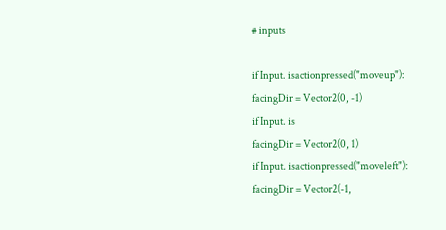# inputs

if Input. isactionpressed("moveup"):
facingDir = Vector2(0, -1)
if Input. is
facingDir = Vector2(0, 1)
if Input. isactionpressed("moveleft"):
facingDir = Vector2(-1,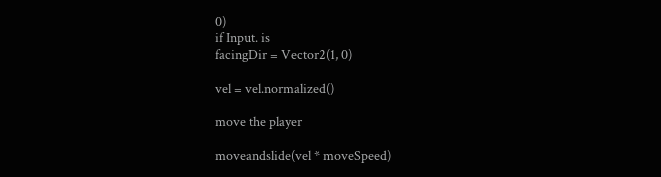0)
if Input. is
facingDir = Vector2(1, 0)

vel = vel.normalized()

move the player

moveandslide(vel * moveSpeed)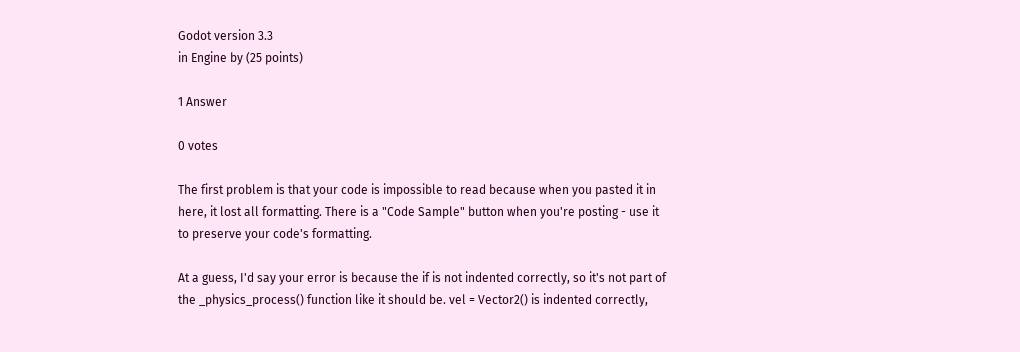Godot version 3.3
in Engine by (25 points)

1 Answer

0 votes

The first problem is that your code is impossible to read because when you pasted it in here, it lost all formatting. There is a "Code Sample" button when you're posting - use it to preserve your code's formatting.

At a guess, I'd say your error is because the if is not indented correctly, so it's not part of the _physics_process() function like it should be. vel = Vector2() is indented correctly,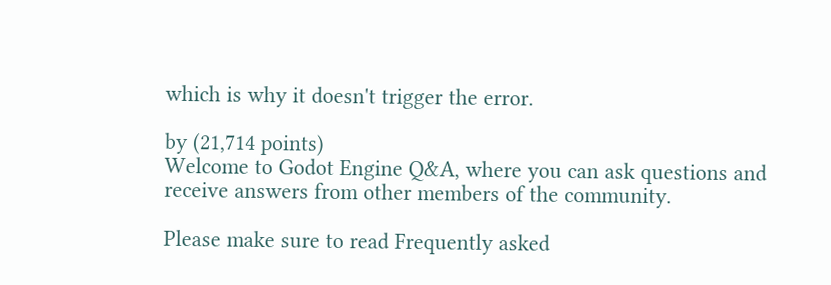which is why it doesn't trigger the error.

by (21,714 points)
Welcome to Godot Engine Q&A, where you can ask questions and receive answers from other members of the community.

Please make sure to read Frequently asked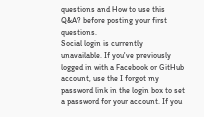questions and How to use this Q&A? before posting your first questions.
Social login is currently unavailable. If you've previously logged in with a Facebook or GitHub account, use the I forgot my password link in the login box to set a password for your account. If you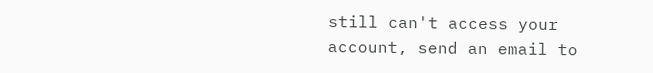still can't access your account, send an email to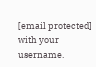[email protected] with your username.